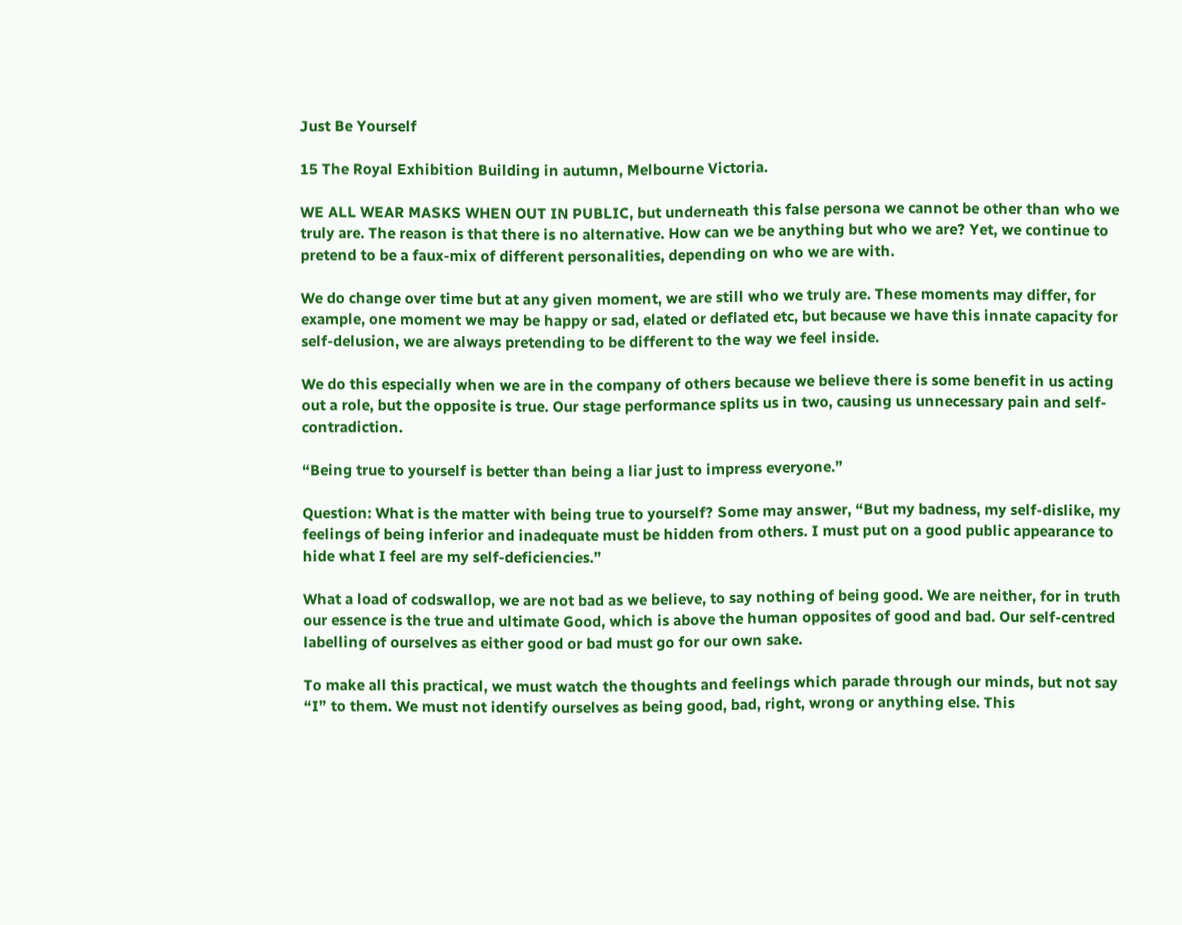Just Be Yourself

15 The Royal Exhibition Building in autumn, Melbourne Victoria.

WE ALL WEAR MASKS WHEN OUT IN PUBLIC, but underneath this false persona we cannot be other than who we truly are. The reason is that there is no alternative. How can we be anything but who we are? Yet, we continue to pretend to be a faux-mix of different personalities, depending on who we are with.

We do change over time but at any given moment, we are still who we truly are. These moments may differ, for example, one moment we may be happy or sad, elated or deflated etc, but because we have this innate capacity for self-delusion, we are always pretending to be different to the way we feel inside.

We do this especially when we are in the company of others because we believe there is some benefit in us acting out a role, but the opposite is true. Our stage performance splits us in two, causing us unnecessary pain and self-contradiction.

“Being true to yourself is better than being a liar just to impress everyone.”

Question: What is the matter with being true to yourself? Some may answer, “But my badness, my self-dislike, my feelings of being inferior and inadequate must be hidden from others. I must put on a good public appearance to hide what I feel are my self-deficiencies.”

What a load of codswallop, we are not bad as we believe, to say nothing of being good. We are neither, for in truth our essence is the true and ultimate Good, which is above the human opposites of good and bad. Our self-centred labelling of ourselves as either good or bad must go for our own sake.

To make all this practical, we must watch the thoughts and feelings which parade through our minds, but not say “I” to them. We must not identify ourselves as being good, bad, right, wrong or anything else. This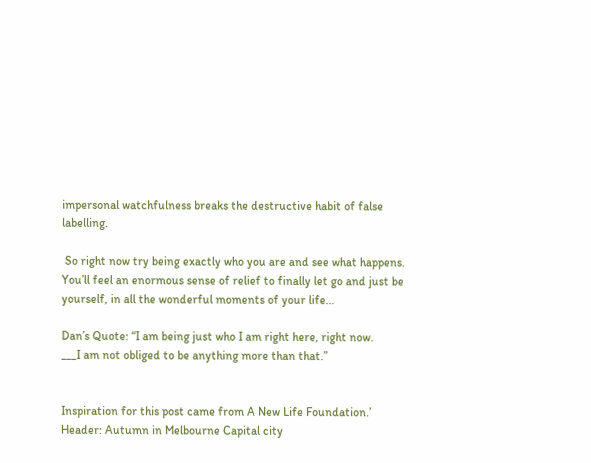impersonal watchfulness breaks the destructive habit of false labelling.

 So right now try being exactly who you are and see what happens. You’ll feel an enormous sense of relief to finally let go and just be yourself, in all the wonderful moments of your life…

Dan’s Quote: “I am being just who I am right here, right now.
___I am not obliged to be anything more than that.”


Inspiration for this post came from A New Life Foundation.’
Header: Autumn in Melbourne Capital city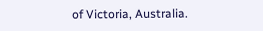of Victoria, Australia.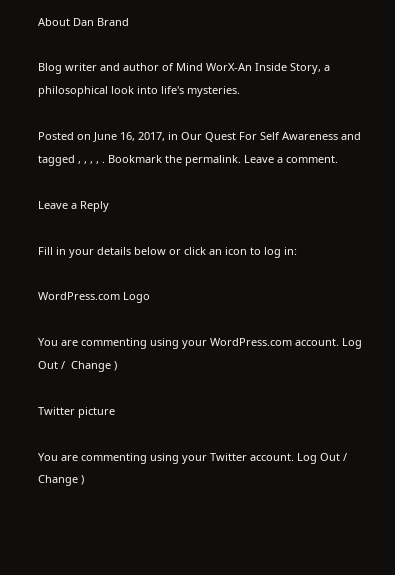About Dan Brand

Blog writer and author of Mind WorX-An Inside Story, a philosophical look into life's mysteries.

Posted on June 16, 2017, in Our Quest For Self Awareness and tagged , , , , . Bookmark the permalink. Leave a comment.

Leave a Reply

Fill in your details below or click an icon to log in:

WordPress.com Logo

You are commenting using your WordPress.com account. Log Out /  Change )

Twitter picture

You are commenting using your Twitter account. Log Out /  Change )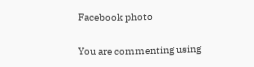Facebook photo

You are commenting using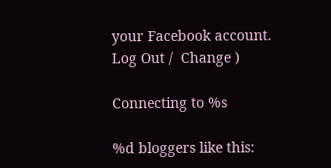your Facebook account. Log Out /  Change )

Connecting to %s

%d bloggers like this: